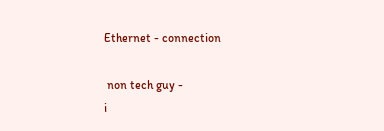Ethernet - connection

 non tech guy -
i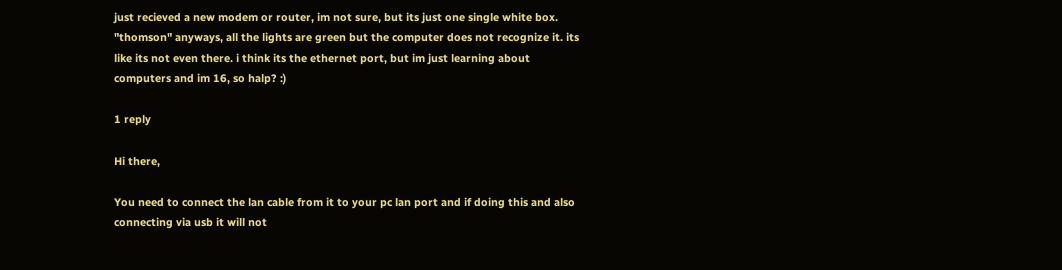just recieved a new modem or router, im not sure, but its just one single white box. "thomson" anyways, all the lights are green but the computer does not recognize it. its like its not even there. i think its the ethernet port, but im just learning about computers and im 16, so halp? :)

1 reply

Hi there,

You need to connect the lan cable from it to your pc lan port and if doing this and also connecting via usb it will not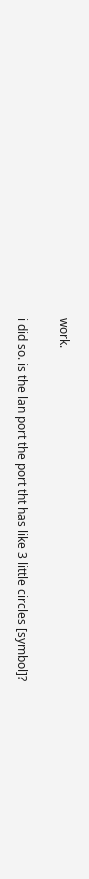work.

i did so. is the lan port the port tht has like 3 little circles [symbol]?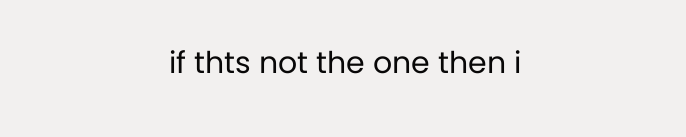if thts not the one then i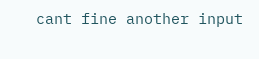cant fine another input